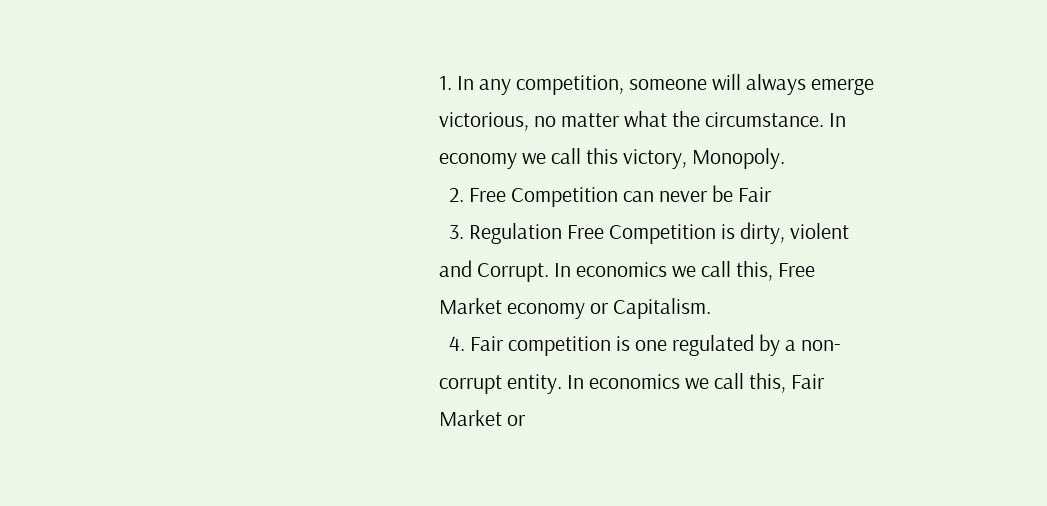1. In any competition, someone will always emerge victorious, no matter what the circumstance. In economy we call this victory, Monopoly.
  2. Free Competition can never be Fair
  3. Regulation Free Competition is dirty, violent and Corrupt. In economics we call this, Free Market economy or Capitalism.
  4. Fair competition is one regulated by a non-corrupt entity. In economics we call this, Fair Market or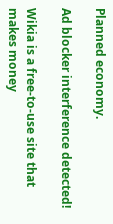Planned economy.

Ad blocker interference detected!

Wikia is a free-to-use site that makes money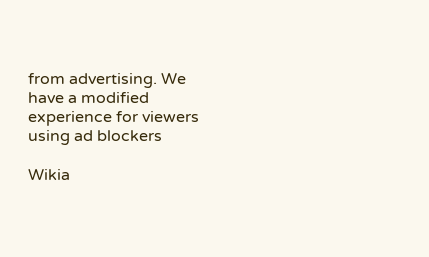from advertising. We have a modified experience for viewers using ad blockers

Wikia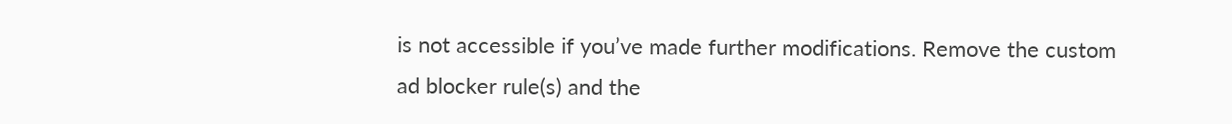is not accessible if you’ve made further modifications. Remove the custom ad blocker rule(s) and the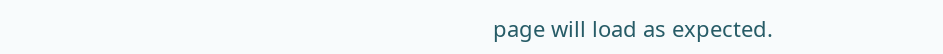page will load as expected.